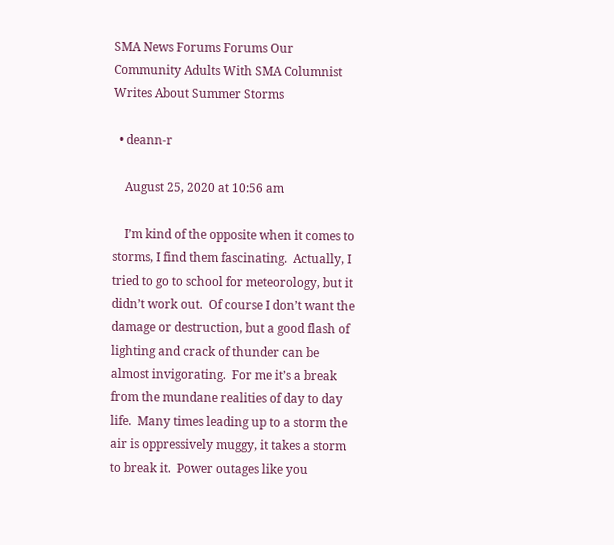SMA News Forums Forums Our Community Adults With SMA Columnist Writes About Summer Storms

  • deann-r

    August 25, 2020 at 10:56 am

    I’m kind of the opposite when it comes to storms, I find them fascinating.  Actually, I tried to go to school for meteorology, but it didn’t work out.  Of course I don’t want the damage or destruction, but a good flash of lighting and crack of thunder can be almost invigorating.  For me it’s a break from the mundane realities of day to day life.  Many times leading up to a storm the air is oppressively muggy, it takes a storm to break it.  Power outages like you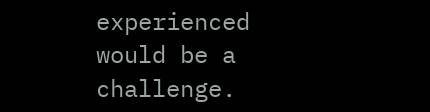experienced would be a challenge.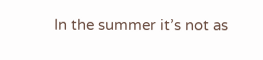In the summer it’s not as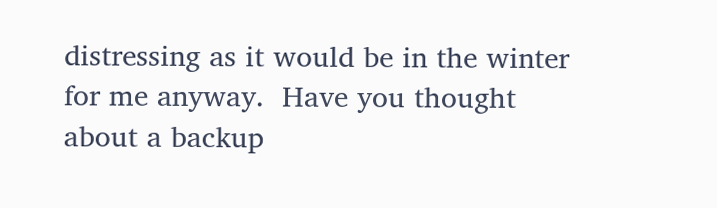distressing as it would be in the winter for me anyway.  Have you thought about a backup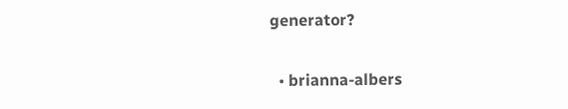generator?

  • brianna-albers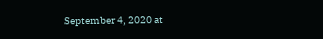September 4, 2020 at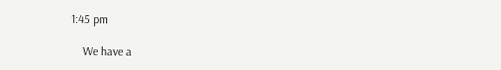1:45 pm

    We have a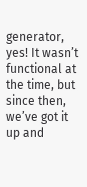generator, yes! It wasn’t functional at the time, but since then, we’ve got it up and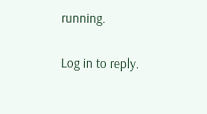running.

Log in to reply.